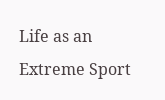Life as an Extreme Sport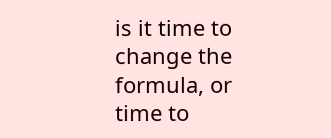is it time to change the formula, or time to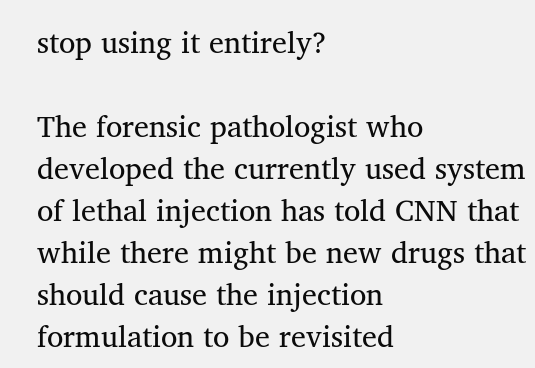stop using it entirely?

The forensic pathologist who developed the currently used system of lethal injection has told CNN that while there might be new drugs that should cause the injection formulation to be revisited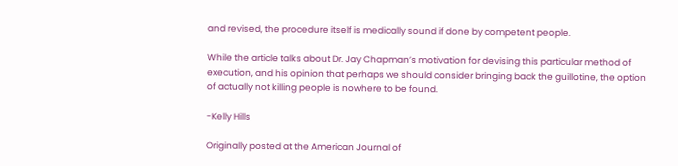and revised, the procedure itself is medically sound if done by competent people.

While the article talks about Dr. Jay Chapman’s motivation for devising this particular method of execution, and his opinion that perhaps we should consider bringing back the guillotine, the option of actually not killing people is nowhere to be found.

-Kelly Hills

Originally posted at the American Journal of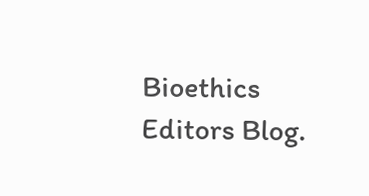Bioethics Editors Blog.